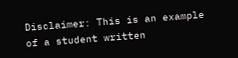Disclaimer: This is an example of a student written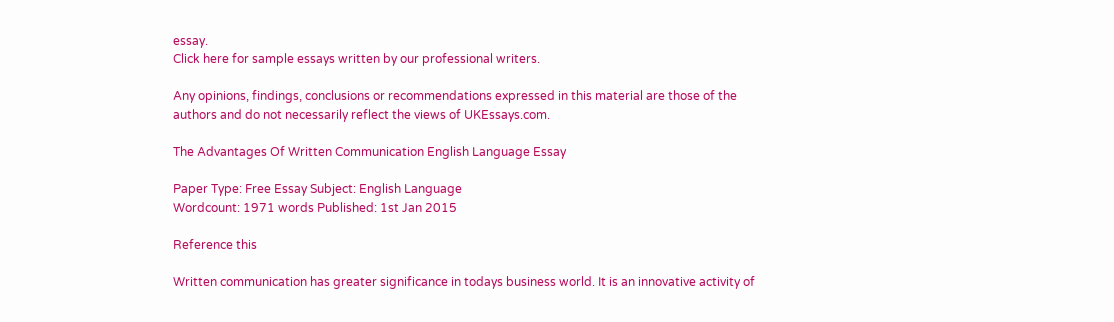essay.
Click here for sample essays written by our professional writers.

Any opinions, findings, conclusions or recommendations expressed in this material are those of the authors and do not necessarily reflect the views of UKEssays.com.

The Advantages Of Written Communication English Language Essay

Paper Type: Free Essay Subject: English Language
Wordcount: 1971 words Published: 1st Jan 2015

Reference this

Written communication has greater significance in todays business world. It is an innovative activity of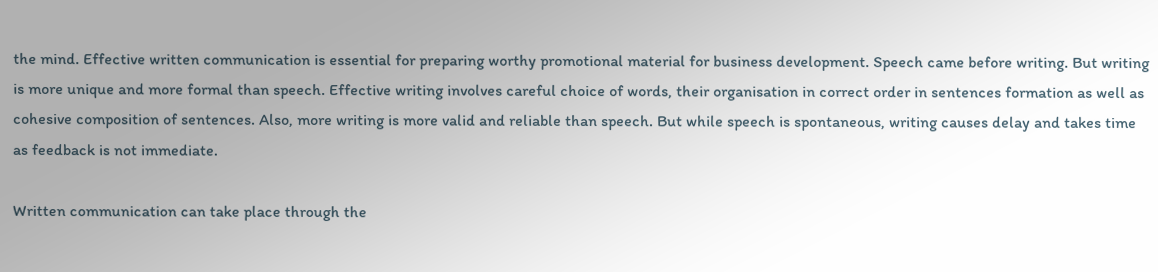the mind. Effective written communication is essential for preparing worthy promotional material for business development. Speech came before writing. But writing is more unique and more formal than speech. Effective writing involves careful choice of words, their organisation in correct order in sentences formation as well as cohesive composition of sentences. Also, more writing is more valid and reliable than speech. But while speech is spontaneous, writing causes delay and takes time as feedback is not immediate.

Written communication can take place through the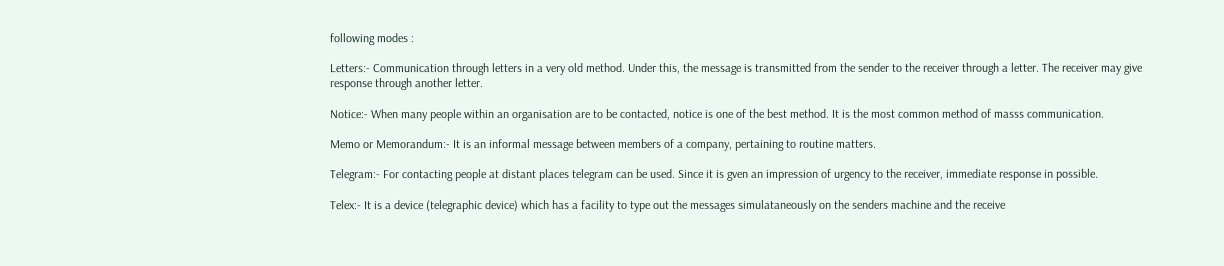following modes :

Letters:- Communication through letters in a very old method. Under this, the message is transmitted from the sender to the receiver through a letter. The receiver may give response through another letter.

Notice:- When many people within an organisation are to be contacted, notice is one of the best method. It is the most common method of masss communication.

Memo or Memorandum:- It is an informal message between members of a company, pertaining to routine matters.

Telegram:- For contacting people at distant places telegram can be used. Since it is gven an impression of urgency to the receiver, immediate response in possible.

Telex:- It is a device (telegraphic device) which has a facility to type out the messages simulataneously on the senders machine and the receive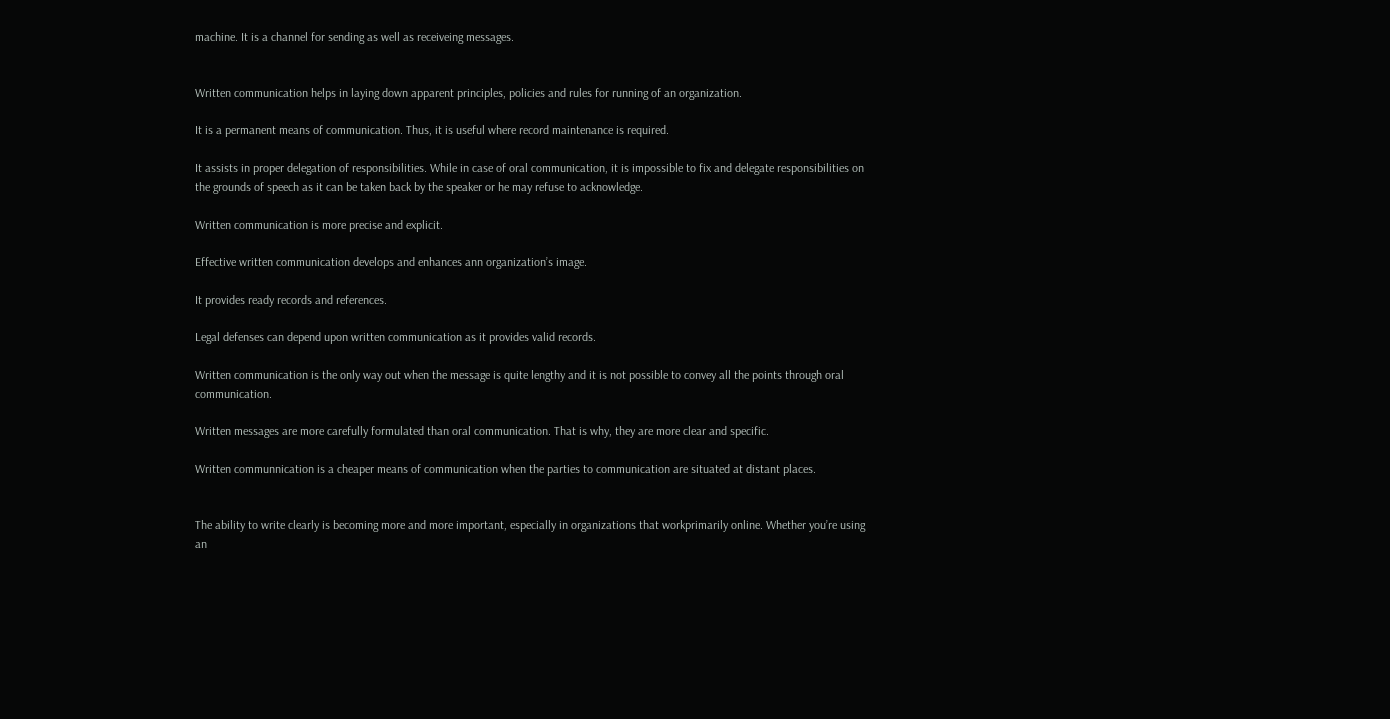machine. It is a channel for sending as well as receiveing messages.


Written communication helps in laying down apparent principles, policies and rules for running of an organization.

It is a permanent means of communication. Thus, it is useful where record maintenance is required.

It assists in proper delegation of responsibilities. While in case of oral communication, it is impossible to fix and delegate responsibilities on the grounds of speech as it can be taken back by the speaker or he may refuse to acknowledge.

Written communication is more precise and explicit.

Effective written communication develops and enhances ann organization’s image.

It provides ready records and references.

Legal defenses can depend upon written communication as it provides valid records.

Written communication is the only way out when the message is quite lengthy and it is not possible to convey all the points through oral communication.

Written messages are more carefully formulated than oral communication. That is why, they are more clear and specific.

Written communnication is a cheaper means of communication when the parties to communication are situated at distant places.


The ability to write clearly is becoming more and more important, especially in organizations that workprimarily online. Whether you’re using an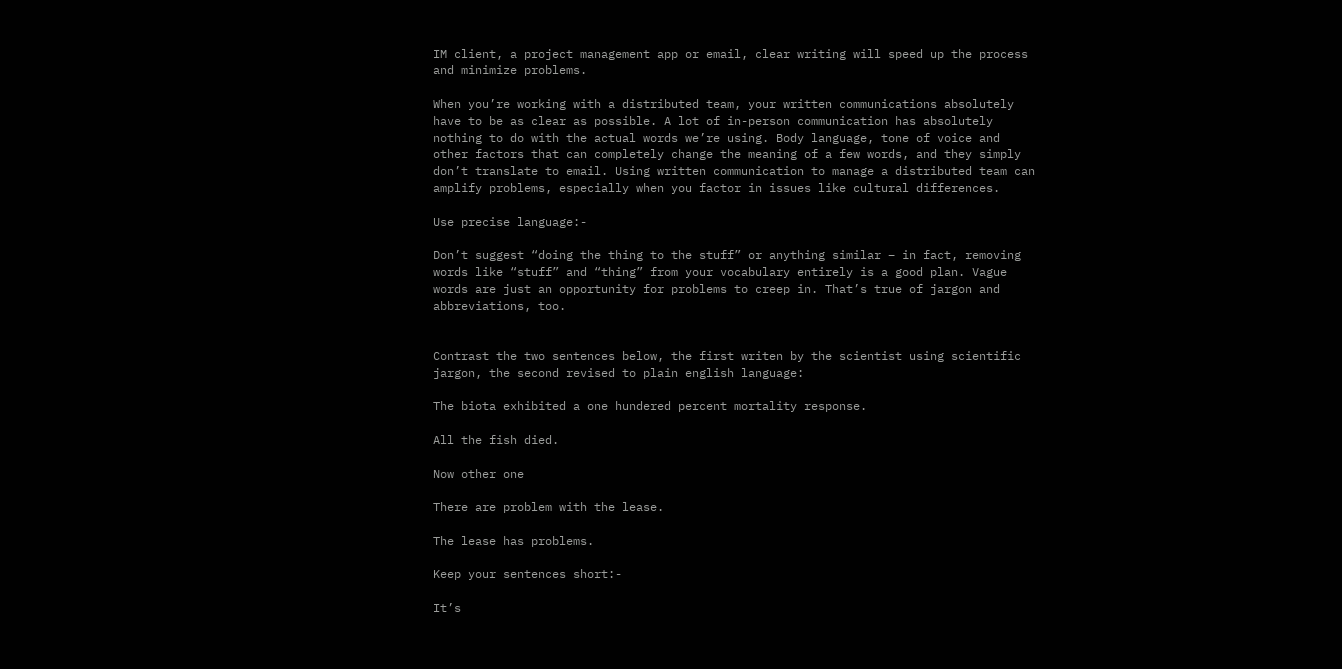IM client, a project management app or email, clear writing will speed up the process and minimize problems.

When you’re working with a distributed team, your written communications absolutely have to be as clear as possible. A lot of in-person communication has absolutely nothing to do with the actual words we’re using. Body language, tone of voice and other factors that can completely change the meaning of a few words, and they simply don’t translate to email. Using written communication to manage a distributed team can amplify problems, especially when you factor in issues like cultural differences.

Use precise language:-

Don’t suggest “doing the thing to the stuff” or anything similar – in fact, removing words like “stuff” and “thing” from your vocabulary entirely is a good plan. Vague words are just an opportunity for problems to creep in. That’s true of jargon and abbreviations, too.


Contrast the two sentences below, the first writen by the scientist using scientific jargon, the second revised to plain english language:

The biota exhibited a one hundered percent mortality response.

All the fish died.

Now other one

There are problem with the lease.

The lease has problems.

Keep your sentences short:-

It’s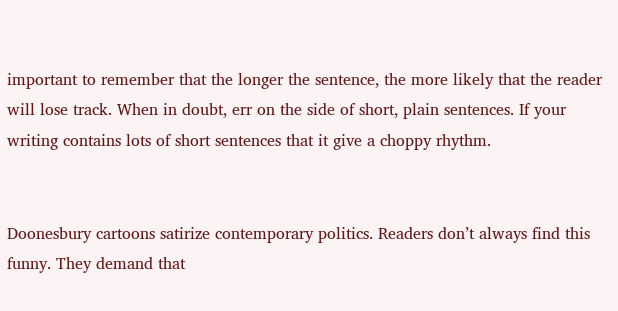important to remember that the longer the sentence, the more likely that the reader will lose track. When in doubt, err on the side of short, plain sentences. If your writing contains lots of short sentences that it give a choppy rhythm.


Doonesbury cartoons satirize contemporary politics. Readers don’t always find this funny. They demand that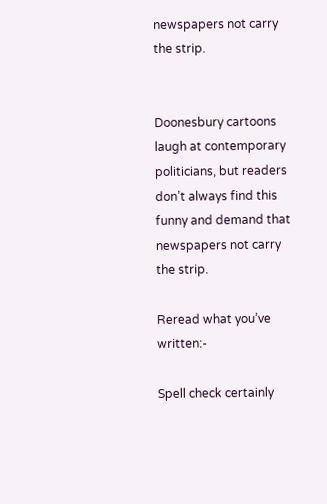newspapers not carry the strip.


Doonesbury cartoons laugh at contemporary politicians, but readers don’t always find this funny and demand that newspapers not carry the strip.

Reread what you’ve written:-

Spell check certainly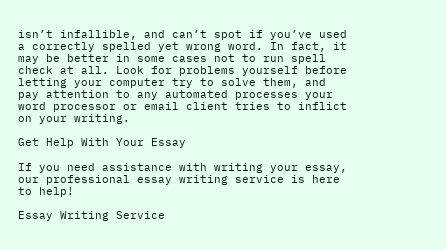isn’t infallible, and can’t spot if you’ve used a correctly spelled yet wrong word. In fact, it may be better in some cases not to run spell check at all. Look for problems yourself before letting your computer try to solve them, and pay attention to any automated processes your word processor or email client tries to inflict on your writing.

Get Help With Your Essay

If you need assistance with writing your essay, our professional essay writing service is here to help!

Essay Writing Service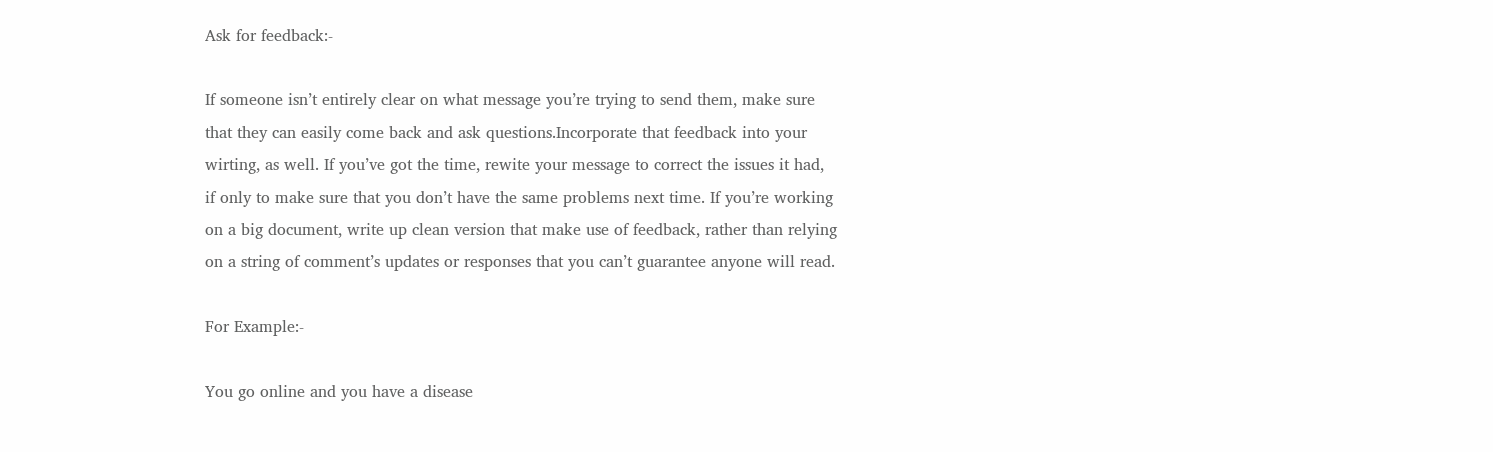Ask for feedback:-

If someone isn’t entirely clear on what message you’re trying to send them, make sure that they can easily come back and ask questions.Incorporate that feedback into your wirting, as well. If you’ve got the time, rewite your message to correct the issues it had, if only to make sure that you don’t have the same problems next time. If you’re working on a big document, write up clean version that make use of feedback, rather than relying on a string of comment’s updates or responses that you can’t guarantee anyone will read.

For Example:-

You go online and you have a disease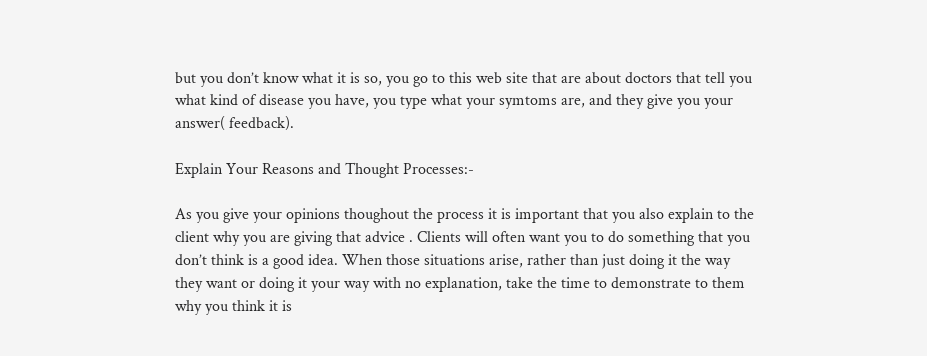but you don’t know what it is so, you go to this web site that are about doctors that tell you what kind of disease you have, you type what your symtoms are, and they give you your answer( feedback).

Explain Your Reasons and Thought Processes:-

As you give your opinions thoughout the process it is important that you also explain to the client why you are giving that advice . Clients will often want you to do something that you don’t think is a good idea. When those situations arise, rather than just doing it the way they want or doing it your way with no explanation, take the time to demonstrate to them why you think it is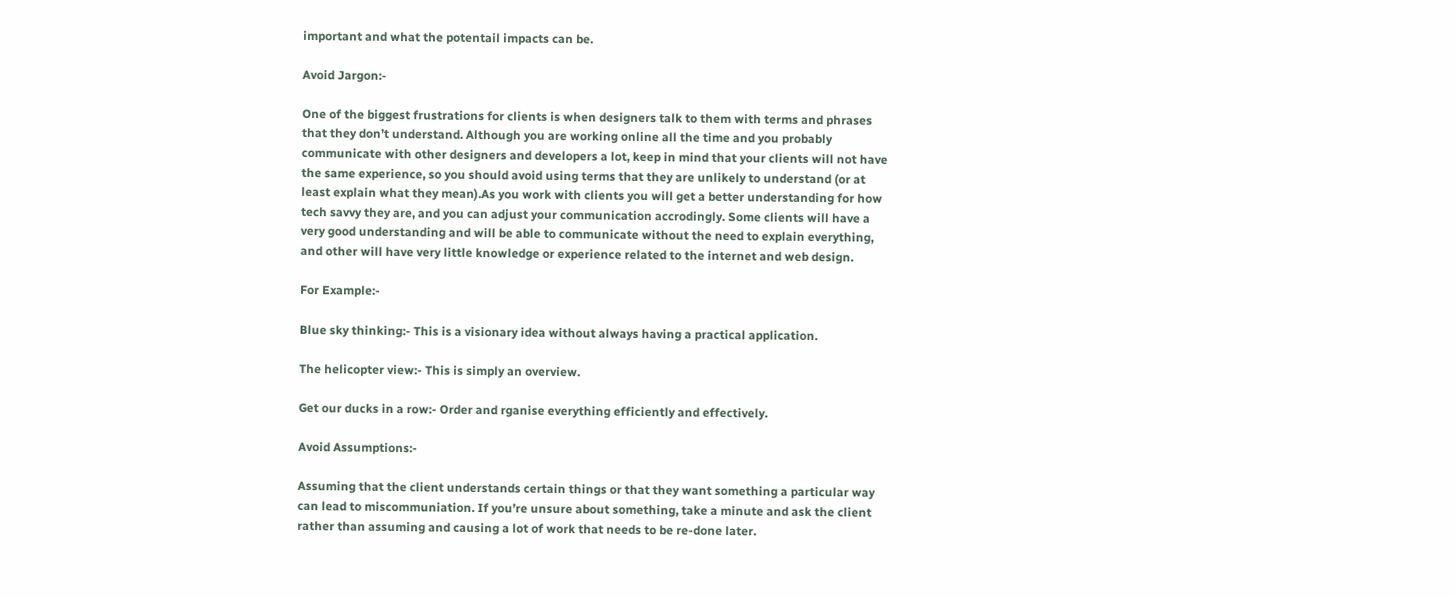important and what the potentail impacts can be.

Avoid Jargon:-

One of the biggest frustrations for clients is when designers talk to them with terms and phrases that they don’t understand. Although you are working online all the time and you probably communicate with other designers and developers a lot, keep in mind that your clients will not have the same experience, so you should avoid using terms that they are unlikely to understand (or at least explain what they mean).As you work with clients you will get a better understanding for how tech savvy they are, and you can adjust your communication accrodingly. Some clients will have a very good understanding and will be able to communicate without the need to explain everything, and other will have very little knowledge or experience related to the internet and web design.

For Example:-

Blue sky thinking:- This is a visionary idea without always having a practical application.

The helicopter view:- This is simply an overview.

Get our ducks in a row:- Order and rganise everything efficiently and effectively.

Avoid Assumptions:-

Assuming that the client understands certain things or that they want something a particular way can lead to miscommuniation. If you’re unsure about something, take a minute and ask the client rather than assuming and causing a lot of work that needs to be re-done later.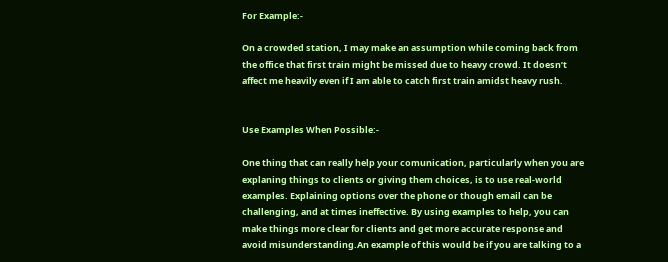For Example:-

On a crowded station, I may make an assumption while coming back from the office that first train might be missed due to heavy crowd. It doesn’t affect me heavily even if I am able to catch first train amidst heavy rush.


Use Examples When Possible:-

One thing that can really help your comunication, particularly when you are explaning things to clients or giving them choices, is to use real-world examples. Explaining options over the phone or though email can be challenging, and at times ineffective. By using examples to help, you can make things more clear for clients and get more accurate response and avoid misunderstanding.An example of this would be if you are talking to a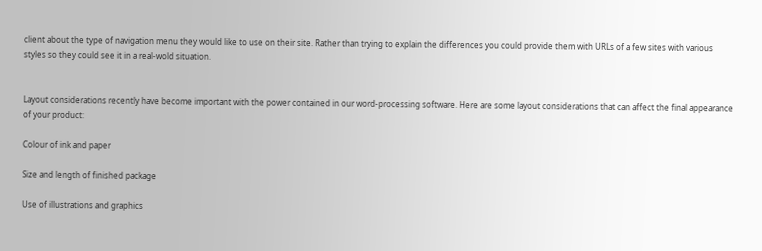client about the type of navigation menu they would like to use on their site. Rather than trying to explain the differences you could provide them with URLs of a few sites with various styles so they could see it in a real-wold situation.


Layout considerations recently have become important with the power contained in our word-processing software. Here are some layout considerations that can affect the final appearance of your product:

Colour of ink and paper

Size and length of finished package

Use of illustrations and graphics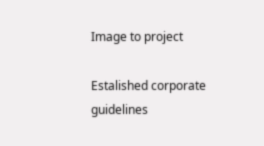Image to project

Estalished corporate guidelines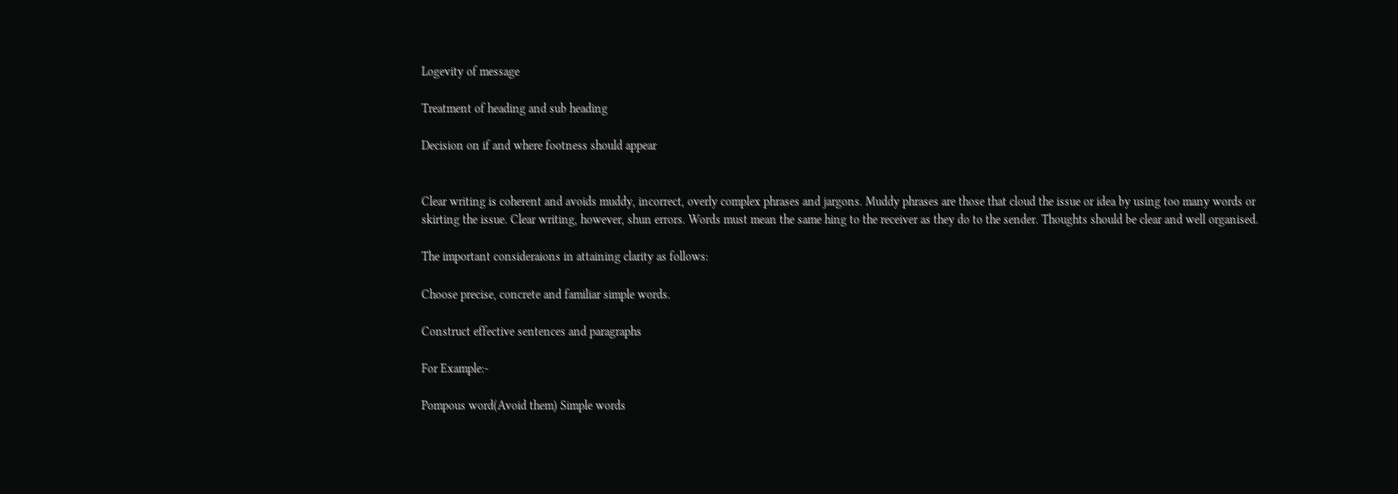Logevity of message

Treatment of heading and sub heading

Decision on if and where footness should appear


Clear writing is coherent and avoids muddy, incorrect, overly complex phrases and jargons. Muddy phrases are those that cloud the issue or idea by using too many words or skirting the issue. Clear writing, however, shun errors. Words must mean the same hing to the receiver as they do to the sender. Thoughts should be clear and well organised.

The important consideraions in attaining clarity as follows:

Choose precise, concrete and familiar simple words.

Construct effective sentences and paragraphs

For Example:-

Pompous word(Avoid them) Simple words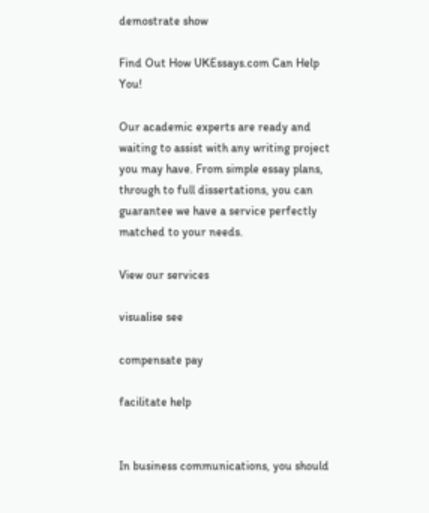demostrate show

Find Out How UKEssays.com Can Help You!

Our academic experts are ready and waiting to assist with any writing project you may have. From simple essay plans, through to full dissertations, you can guarantee we have a service perfectly matched to your needs.

View our services

visualise see

compensate pay

facilitate help


In business communications, you should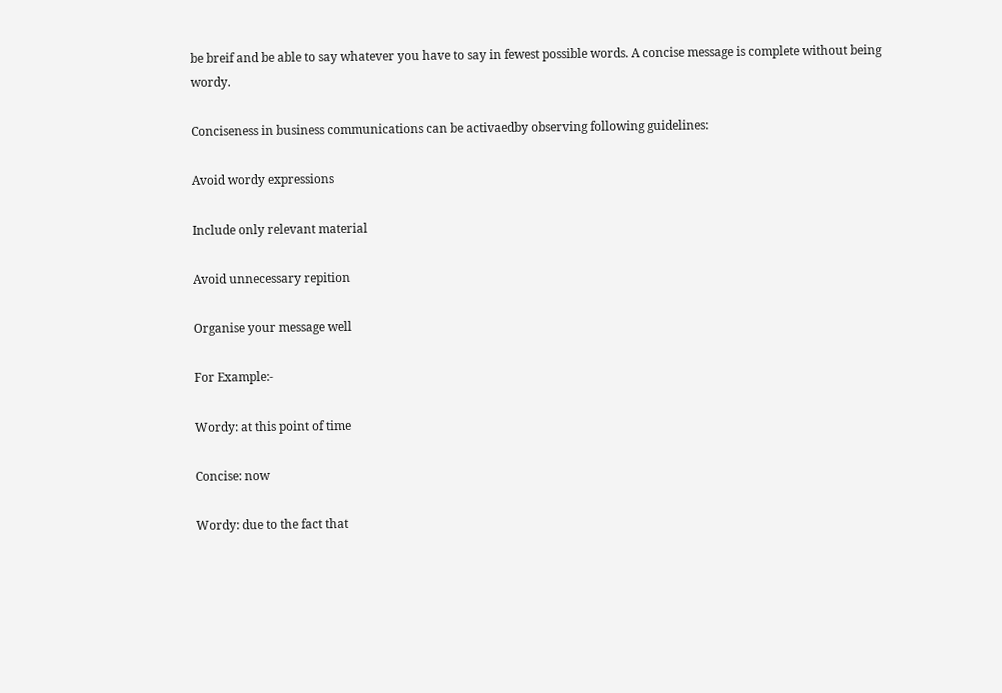be breif and be able to say whatever you have to say in fewest possible words. A concise message is complete without being wordy.

Conciseness in business communications can be activaedby observing following guidelines:

Avoid wordy expressions

Include only relevant material

Avoid unnecessary repition

Organise your message well

For Example:-

Wordy: at this point of time

Concise: now

Wordy: due to the fact that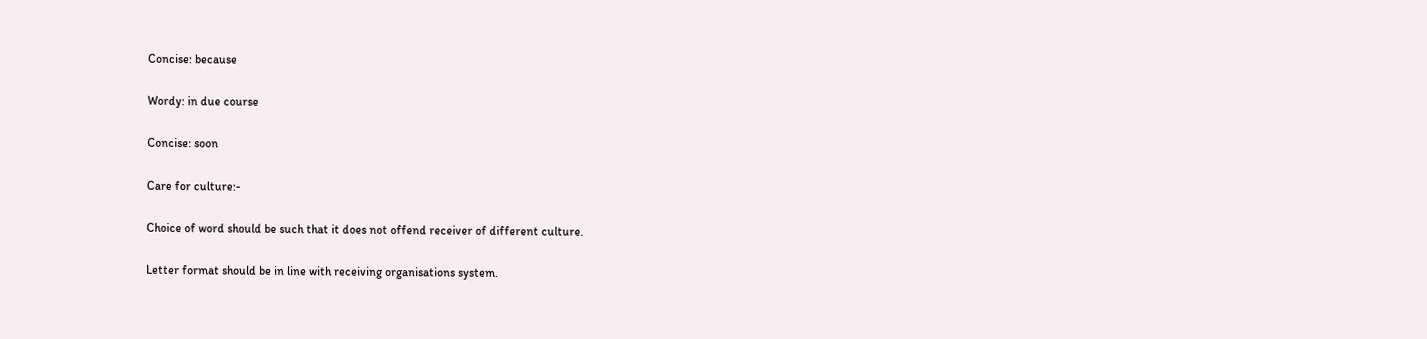Concise: because

Wordy: in due course

Concise: soon

Care for culture:-

Choice of word should be such that it does not offend receiver of different culture.

Letter format should be in line with receiving organisations system.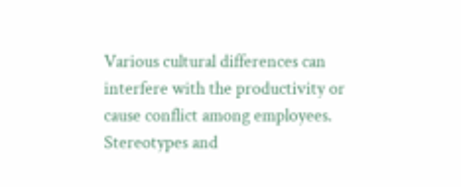Various cultural differences can interfere with the productivity or cause conflict among employees. Stereotypes and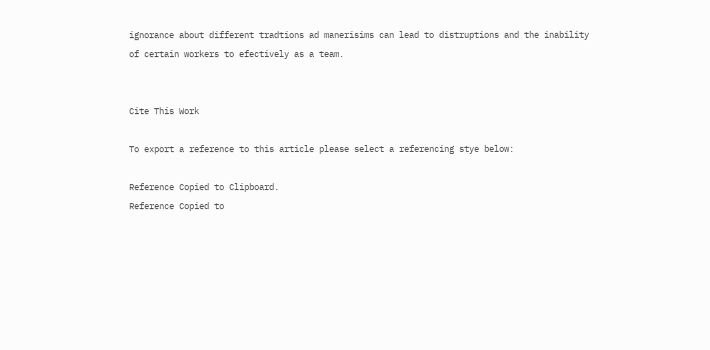ignorance about different tradtions ad manerisims can lead to distruptions and the inability of certain workers to efectively as a team.


Cite This Work

To export a reference to this article please select a referencing stye below:

Reference Copied to Clipboard.
Reference Copied to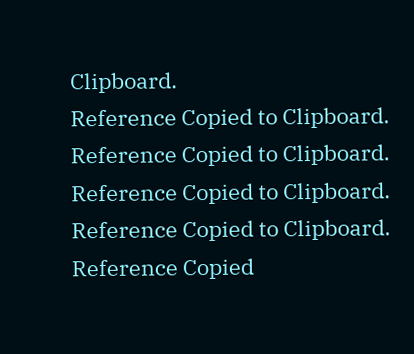Clipboard.
Reference Copied to Clipboard.
Reference Copied to Clipboard.
Reference Copied to Clipboard.
Reference Copied to Clipboard.
Reference Copied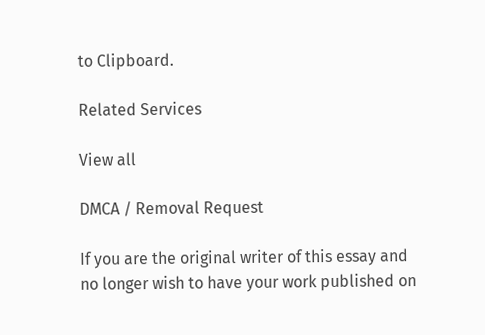to Clipboard.

Related Services

View all

DMCA / Removal Request

If you are the original writer of this essay and no longer wish to have your work published on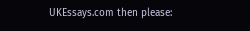UKEssays.com then please: